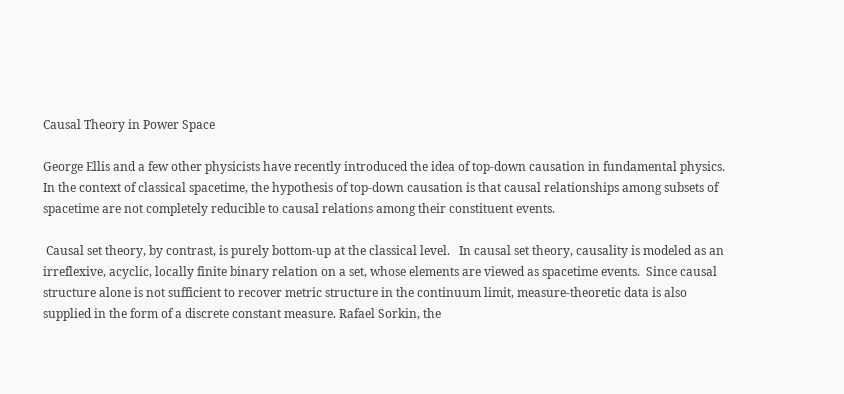Causal Theory in Power Space

George Ellis and a few other physicists have recently introduced the idea of top-down causation in fundamental physics.  In the context of classical spacetime, the hypothesis of top-down causation is that causal relationships among subsets of spacetime are not completely reducible to causal relations among their constituent events.

 Causal set theory, by contrast, is purely bottom-up at the classical level.   In causal set theory, causality is modeled as an irreflexive, acyclic, locally finite binary relation on a set, whose elements are viewed as spacetime events.  Since causal structure alone is not sufficient to recover metric structure in the continuum limit, measure-theoretic data is also supplied in the form of a discrete constant measure. Rafael Sorkin, the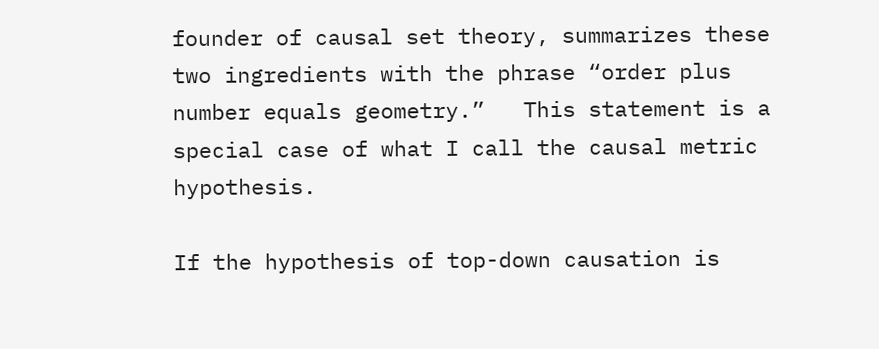founder of causal set theory, summarizes these two ingredients with the phrase “order plus number equals geometry.”   This statement is a special case of what I call the causal metric hypothesis.

If the hypothesis of top-down causation is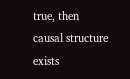true, then causal structure exists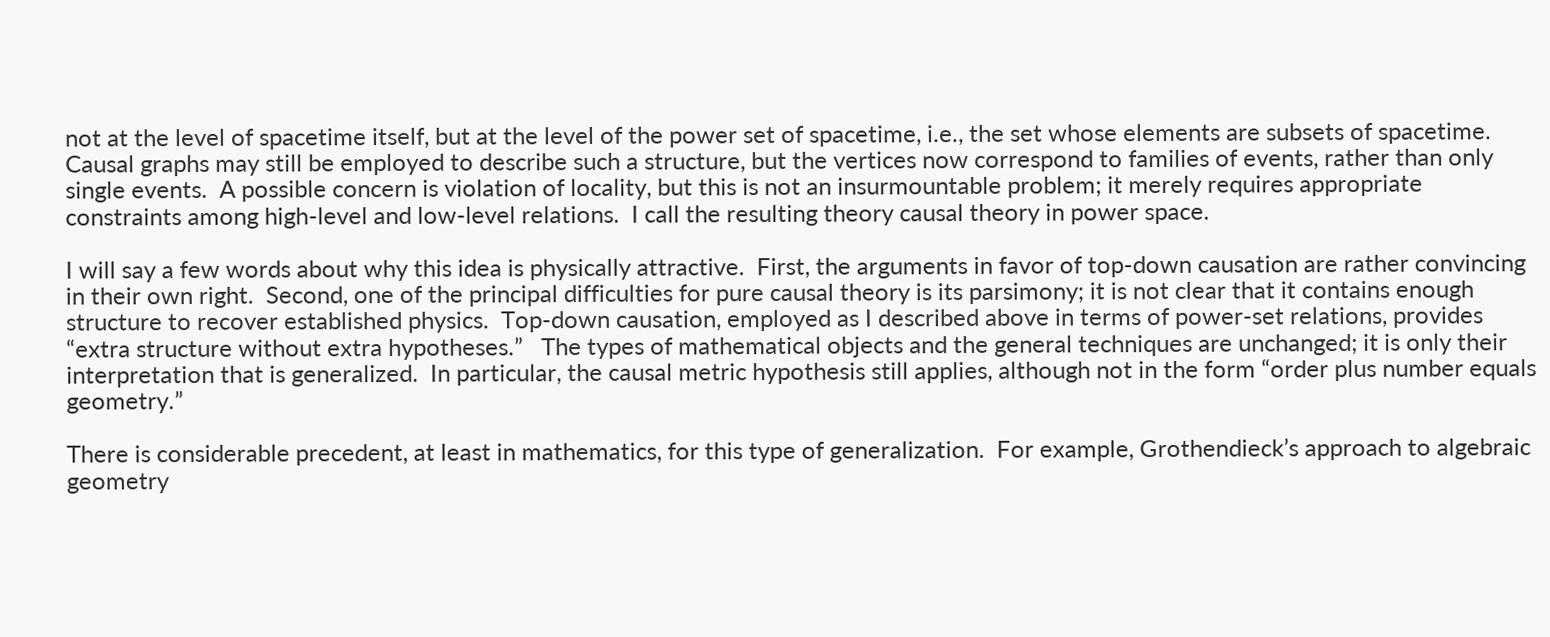not at the level of spacetime itself, but at the level of the power set of spacetime, i.e., the set whose elements are subsets of spacetime.  Causal graphs may still be employed to describe such a structure, but the vertices now correspond to families of events, rather than only single events.  A possible concern is violation of locality, but this is not an insurmountable problem; it merely requires appropriate constraints among high-level and low-level relations.  I call the resulting theory causal theory in power space.

I will say a few words about why this idea is physically attractive.  First, the arguments in favor of top-down causation are rather convincing in their own right.  Second, one of the principal difficulties for pure causal theory is its parsimony; it is not clear that it contains enough structure to recover established physics.  Top-down causation, employed as I described above in terms of power-set relations, provides “extra structure without extra hypotheses.”   The types of mathematical objects and the general techniques are unchanged; it is only their interpretation that is generalized.  In particular, the causal metric hypothesis still applies, although not in the form “order plus number equals geometry.”

There is considerable precedent, at least in mathematics, for this type of generalization.  For example, Grothendieck’s approach to algebraic geometry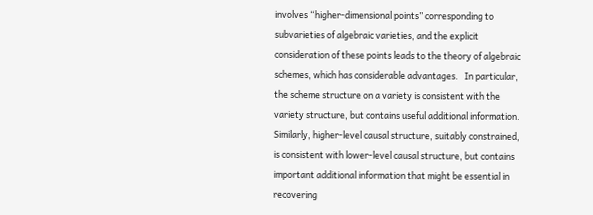involves “higher-dimensional points” corresponding to subvarieties of algebraic varieties, and the explicit consideration of these points leads to the theory of algebraic schemes, which has considerable advantages.   In particular, the scheme structure on a variety is consistent with the variety structure, but contains useful additional information.  Similarly, higher-level causal structure, suitably constrained, is consistent with lower-level causal structure, but contains important additional information that might be essential in recovering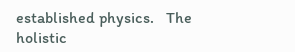established physics.   The holistic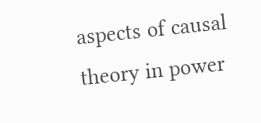aspects of causal theory in power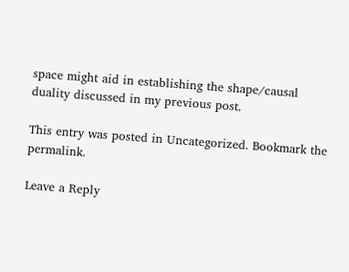space might aid in establishing the shape/causal duality discussed in my previous post.

This entry was posted in Uncategorized. Bookmark the permalink.

Leave a Reply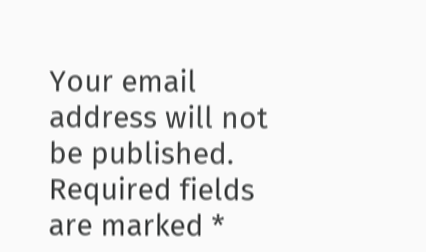Your email address will not be published. Required fields are marked *